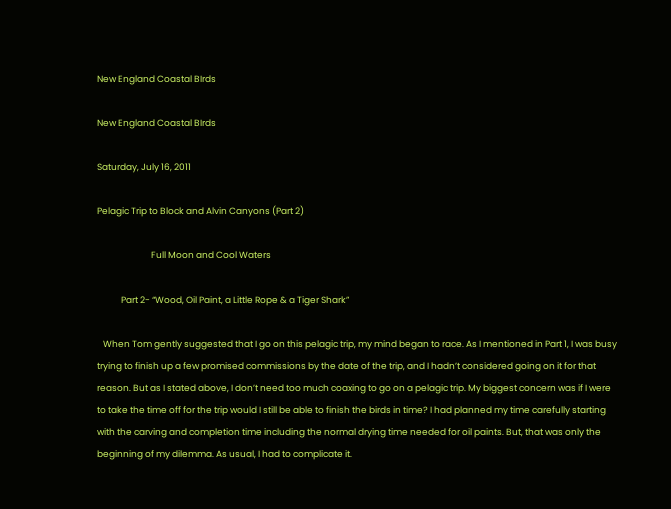New England Coastal BIrds

New England Coastal BIrds

Saturday, July 16, 2011

Pelagic Trip to Block and Alvin Canyons (Part 2)

                           Full Moon and Cool Waters

            Part 2- “Wood, Oil Paint, a Little Rope & a Tiger Shark”

   When Tom gently suggested that I go on this pelagic trip, my mind began to race. As I mentioned in Part 1, I was busy trying to finish up a few promised commissions by the date of the trip, and I hadn’t considered going on it for that reason. But as I stated above, I don’t need too much coaxing to go on a pelagic trip. My biggest concern was if I were to take the time off for the trip would I still be able to finish the birds in time? I had planned my time carefully starting with the carving and completion time including the normal drying time needed for oil paints. But, that was only the beginning of my dilemma. As usual, I had to complicate it.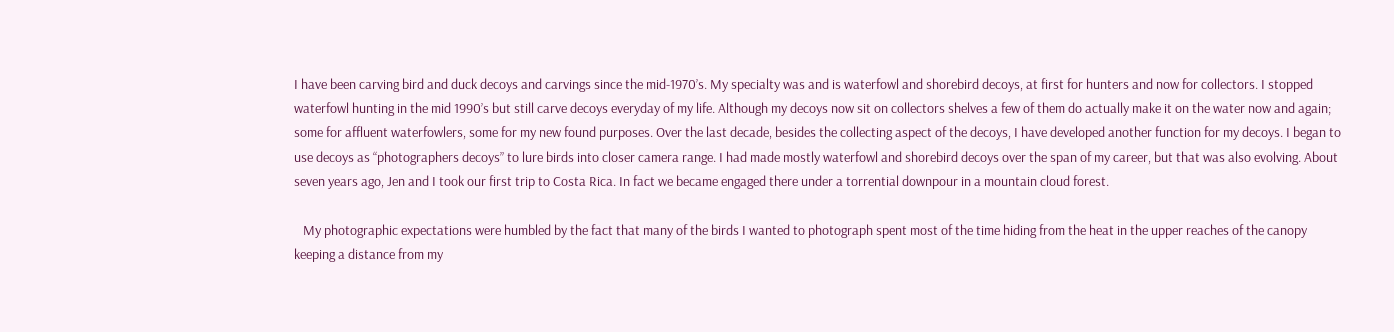I have been carving bird and duck decoys and carvings since the mid-1970’s. My specialty was and is waterfowl and shorebird decoys, at first for hunters and now for collectors. I stopped waterfowl hunting in the mid 1990’s but still carve decoys everyday of my life. Although my decoys now sit on collectors shelves a few of them do actually make it on the water now and again; some for affluent waterfowlers, some for my new found purposes. Over the last decade, besides the collecting aspect of the decoys, I have developed another function for my decoys. I began to use decoys as “photographers decoys” to lure birds into closer camera range. I had made mostly waterfowl and shorebird decoys over the span of my career, but that was also evolving. About seven years ago, Jen and I took our first trip to Costa Rica. In fact we became engaged there under a torrential downpour in a mountain cloud forest.

   My photographic expectations were humbled by the fact that many of the birds I wanted to photograph spent most of the time hiding from the heat in the upper reaches of the canopy keeping a distance from my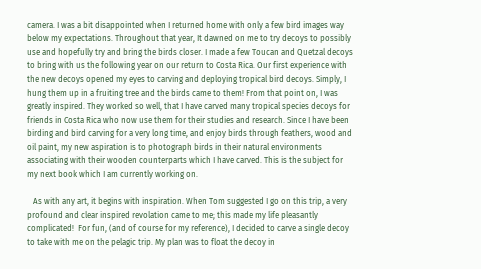camera. I was a bit disappointed when I returned home with only a few bird images way below my expectations. Throughout that year, It dawned on me to try decoys to possibly use and hopefully try and bring the birds closer. I made a few Toucan and Quetzal decoys to bring with us the following year on our return to Costa Rica. Our first experience with the new decoys opened my eyes to carving and deploying tropical bird decoys. Simply, I hung them up in a fruiting tree and the birds came to them! From that point on, I was greatly inspired. They worked so well, that I have carved many tropical species decoys for friends in Costa Rica who now use them for their studies and research. Since I have been birding and bird carving for a very long time, and enjoy birds through feathers, wood and oil paint, my new aspiration is to photograph birds in their natural environments associating with their wooden counterparts which I have carved. This is the subject for my next book which I am currently working on.

   As with any art, it begins with inspiration. When Tom suggested I go on this trip, a very profound and clear inspired revolation came to me; this made my life pleasantly complicated!  For fun, (and of course for my reference), I decided to carve a single decoy to take with me on the pelagic trip. My plan was to float the decoy in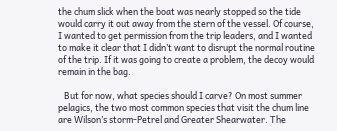the chum slick when the boat was nearly stopped so the tide would carry it out away from the stern of the vessel. Of course, I wanted to get permission from the trip leaders, and I wanted to make it clear that I didn’t want to disrupt the normal routine of the trip. If it was going to create a problem, the decoy would remain in the bag.

   But for now, what species should I carve? On most summer pelagics, the two most common species that visit the chum line are Wilson’s storm-Petrel and Greater Shearwater. The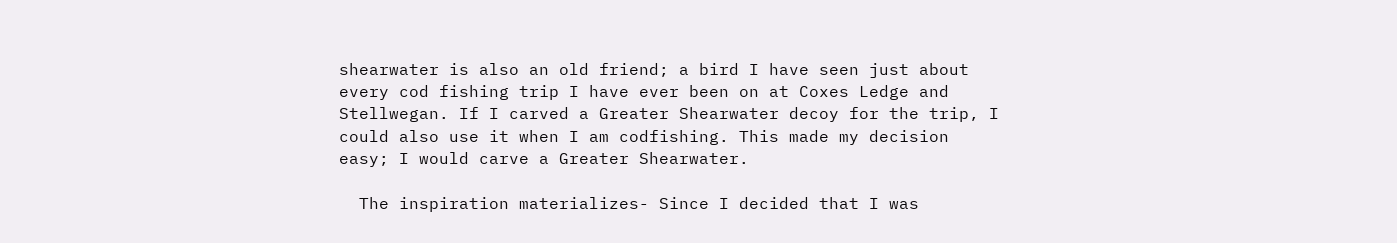shearwater is also an old friend; a bird I have seen just about every cod fishing trip I have ever been on at Coxes Ledge and Stellwegan. If I carved a Greater Shearwater decoy for the trip, I could also use it when I am codfishing. This made my decision easy; I would carve a Greater Shearwater.

  The inspiration materializes- Since I decided that I was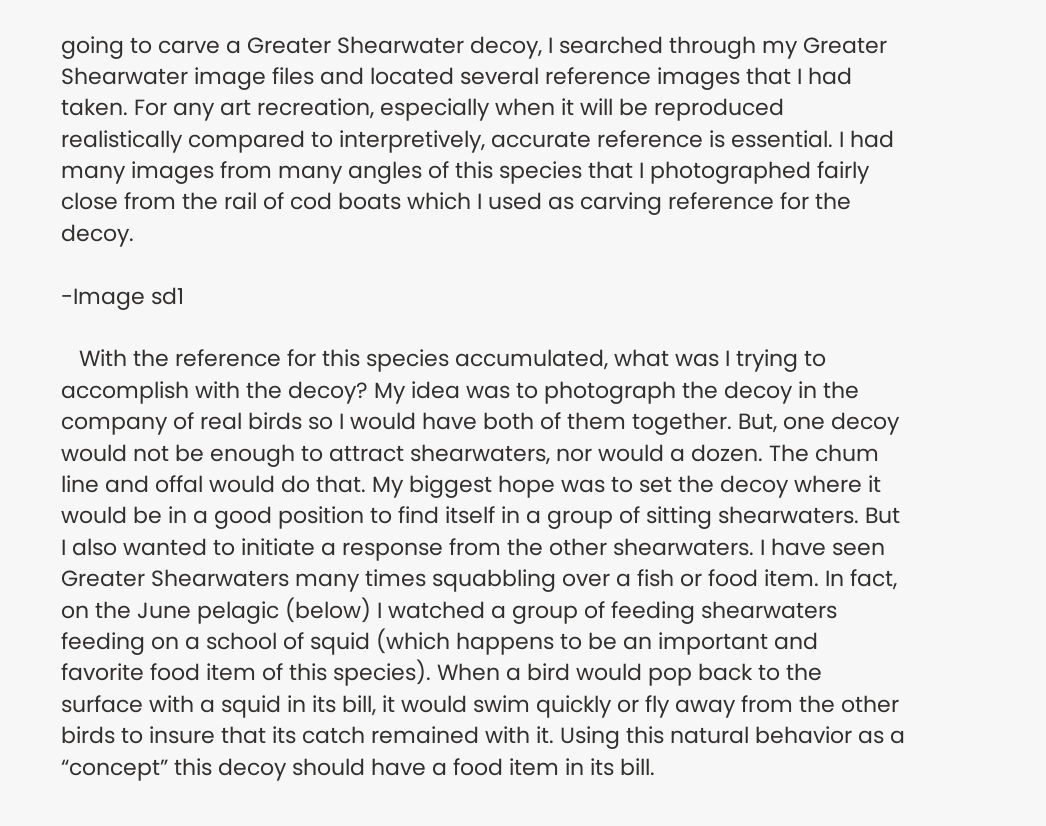going to carve a Greater Shearwater decoy, I searched through my Greater Shearwater image files and located several reference images that I had taken. For any art recreation, especially when it will be reproduced realistically compared to interpretively, accurate reference is essential. I had many images from many angles of this species that I photographed fairly close from the rail of cod boats which I used as carving reference for the decoy.

-Image sd1

   With the reference for this species accumulated, what was I trying to accomplish with the decoy? My idea was to photograph the decoy in the company of real birds so I would have both of them together. But, one decoy would not be enough to attract shearwaters, nor would a dozen. The chum line and offal would do that. My biggest hope was to set the decoy where it would be in a good position to find itself in a group of sitting shearwaters. But I also wanted to initiate a response from the other shearwaters. I have seen Greater Shearwaters many times squabbling over a fish or food item. In fact, on the June pelagic (below) I watched a group of feeding shearwaters feeding on a school of squid (which happens to be an important and favorite food item of this species). When a bird would pop back to the surface with a squid in its bill, it would swim quickly or fly away from the other birds to insure that its catch remained with it. Using this natural behavior as a “concept” this decoy should have a food item in its bill.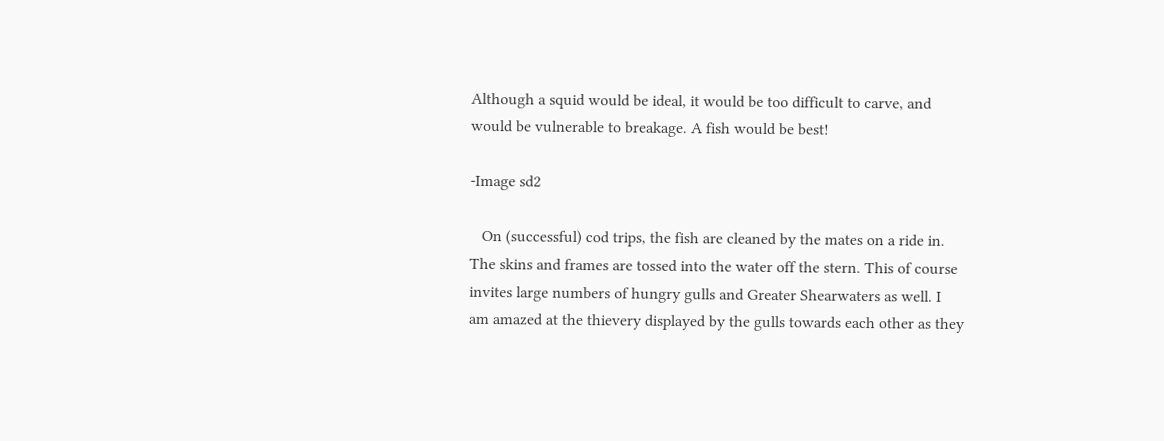Although a squid would be ideal, it would be too difficult to carve, and would be vulnerable to breakage. A fish would be best!

-Image sd2

   On (successful) cod trips, the fish are cleaned by the mates on a ride in. The skins and frames are tossed into the water off the stern. This of course invites large numbers of hungry gulls and Greater Shearwaters as well. I am amazed at the thievery displayed by the gulls towards each other as they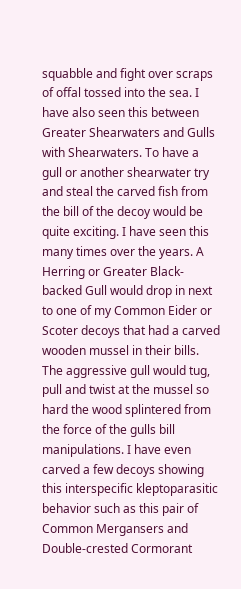squabble and fight over scraps of offal tossed into the sea. I have also seen this between Greater Shearwaters and Gulls with Shearwaters. To have a gull or another shearwater try and steal the carved fish from the bill of the decoy would be quite exciting. I have seen this many times over the years. A Herring or Greater Black-backed Gull would drop in next to one of my Common Eider or Scoter decoys that had a carved wooden mussel in their bills. The aggressive gull would tug, pull and twist at the mussel so hard the wood splintered from the force of the gulls bill manipulations. I have even carved a few decoys showing this interspecific kleptoparasitic behavior such as this pair of Common Mergansers and Double-crested Cormorant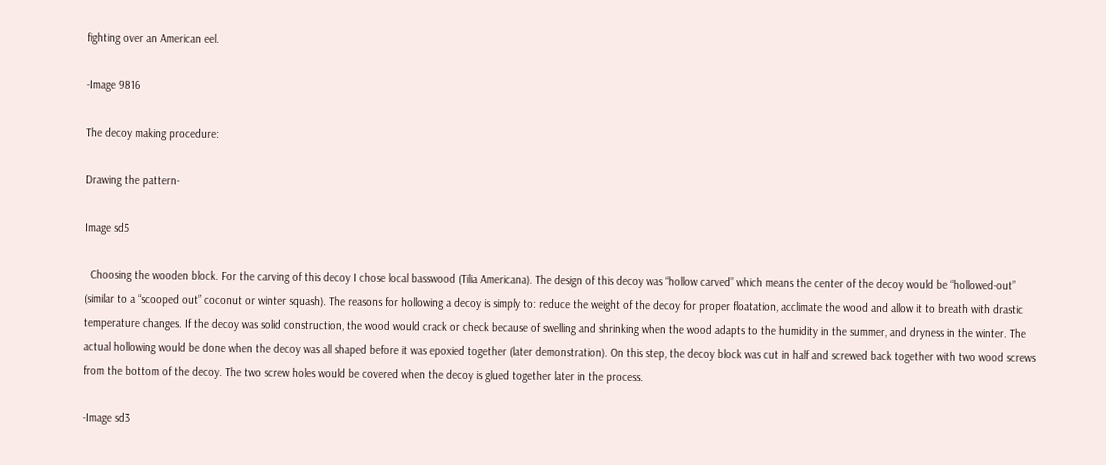fighting over an American eel.

-Image 9816

The decoy making procedure:

Drawing the pattern-

Image sd5

  Choosing the wooden block. For the carving of this decoy I chose local basswood (Tilia Americana). The design of this decoy was “hollow carved” which means the center of the decoy would be “hollowed-out” (similar to a “scooped out” coconut or winter squash). The reasons for hollowing a decoy is simply to: reduce the weight of the decoy for proper floatation, acclimate the wood and allow it to breath with drastic temperature changes. If the decoy was solid construction, the wood would crack or check because of swelling and shrinking when the wood adapts to the humidity in the summer, and dryness in the winter. The actual hollowing would be done when the decoy was all shaped before it was epoxied together (later demonstration). On this step, the decoy block was cut in half and screwed back together with two wood screws from the bottom of the decoy. The two screw holes would be covered when the decoy is glued together later in the process.

-Image sd3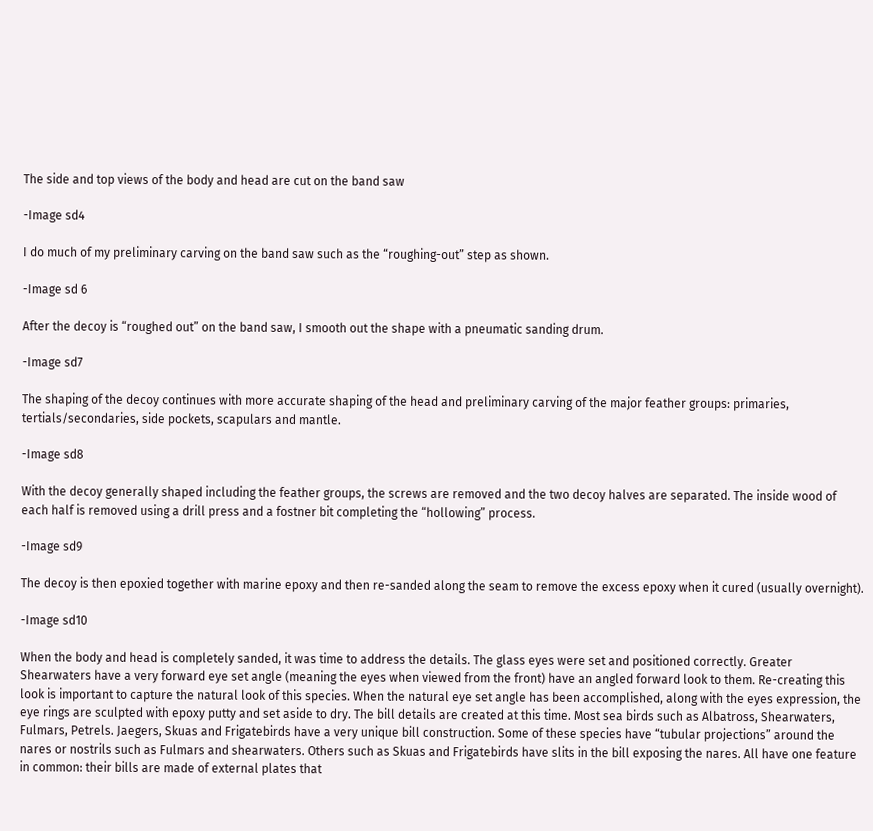The side and top views of the body and head are cut on the band saw

-Image sd4

I do much of my preliminary carving on the band saw such as the “roughing-out” step as shown.

-Image sd 6

After the decoy is “roughed out” on the band saw, I smooth out the shape with a pneumatic sanding drum.

-Image sd7

The shaping of the decoy continues with more accurate shaping of the head and preliminary carving of the major feather groups: primaries, tertials/secondaries, side pockets, scapulars and mantle.

-Image sd8

With the decoy generally shaped including the feather groups, the screws are removed and the two decoy halves are separated. The inside wood of each half is removed using a drill press and a fostner bit completing the “hollowing” process.

-Image sd9

The decoy is then epoxied together with marine epoxy and then re-sanded along the seam to remove the excess epoxy when it cured (usually overnight).

-Image sd10

When the body and head is completely sanded, it was time to address the details. The glass eyes were set and positioned correctly. Greater Shearwaters have a very forward eye set angle (meaning the eyes when viewed from the front) have an angled forward look to them. Re-creating this look is important to capture the natural look of this species. When the natural eye set angle has been accomplished, along with the eyes expression, the eye rings are sculpted with epoxy putty and set aside to dry. The bill details are created at this time. Most sea birds such as Albatross, Shearwaters, Fulmars, Petrels. Jaegers, Skuas and Frigatebirds have a very unique bill construction. Some of these species have “tubular projections” around the nares or nostrils such as Fulmars and shearwaters. Others such as Skuas and Frigatebirds have slits in the bill exposing the nares. All have one feature in common: their bills are made of external plates that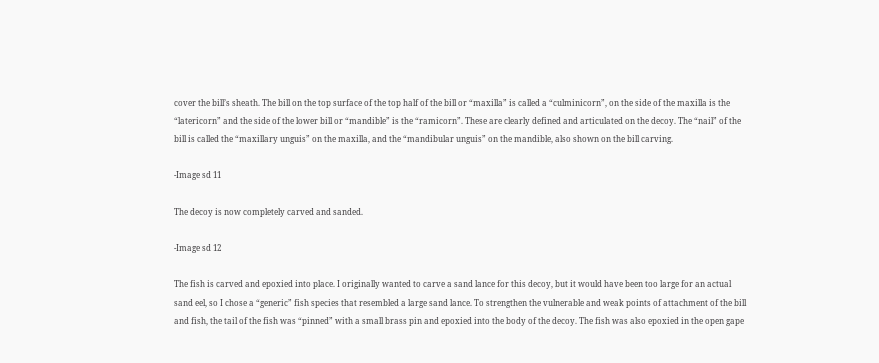cover the bill’s sheath. The bill on the top surface of the top half of the bill or “maxilla” is called a “culminicorn”, on the side of the maxilla is the “latericorn” and the side of the lower bill or “mandible” is the “ramicorn”. These are clearly defined and articulated on the decoy. The “nail” of the bill is called the “maxillary unguis” on the maxilla, and the “mandibular unguis” on the mandible, also shown on the bill carving.

-Image sd 11

The decoy is now completely carved and sanded.

-Image sd 12

The fish is carved and epoxied into place. I originally wanted to carve a sand lance for this decoy, but it would have been too large for an actual sand eel, so I chose a “generic” fish species that resembled a large sand lance. To strengthen the vulnerable and weak points of attachment of the bill and fish, the tail of the fish was “pinned” with a small brass pin and epoxied into the body of the decoy. The fish was also epoxied in the open gape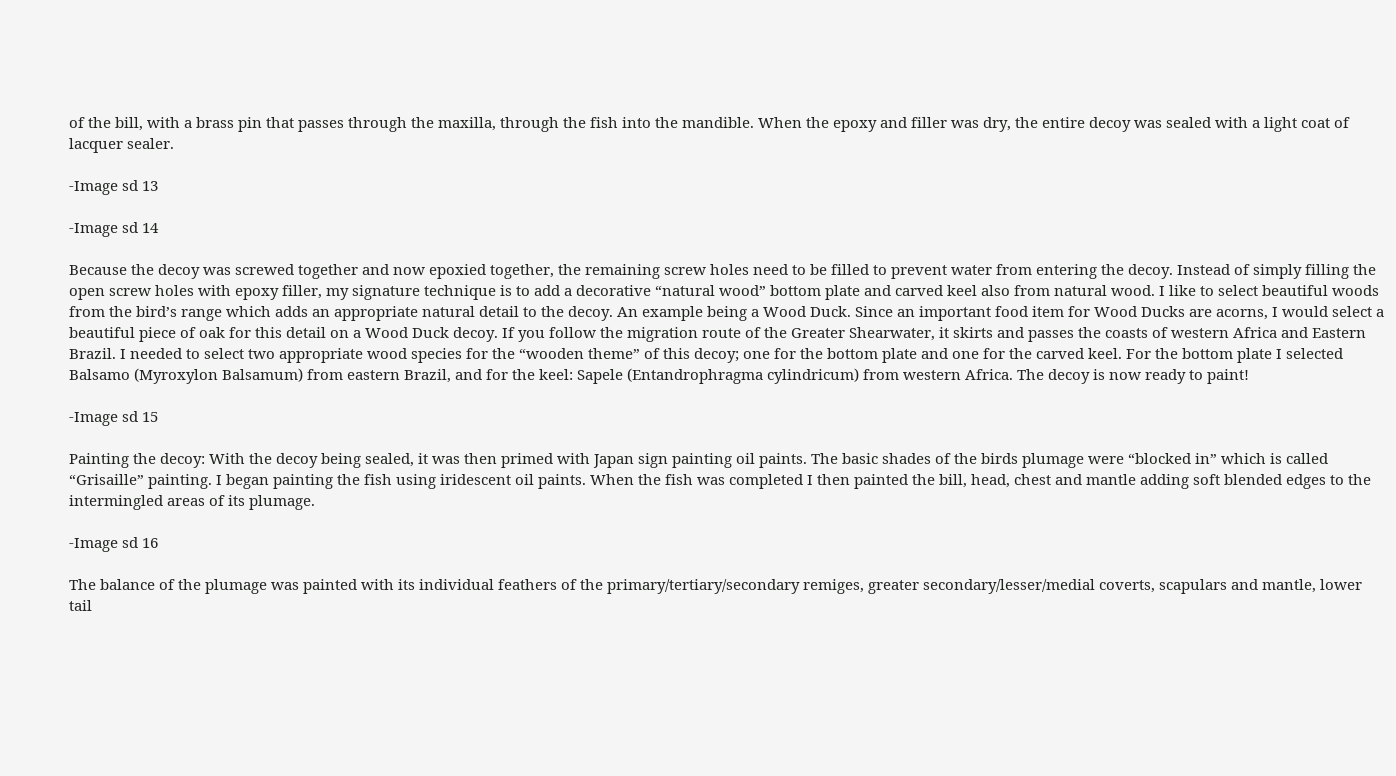of the bill, with a brass pin that passes through the maxilla, through the fish into the mandible. When the epoxy and filler was dry, the entire decoy was sealed with a light coat of lacquer sealer.

-Image sd 13

-Image sd 14

Because the decoy was screwed together and now epoxied together, the remaining screw holes need to be filled to prevent water from entering the decoy. Instead of simply filling the open screw holes with epoxy filler, my signature technique is to add a decorative “natural wood” bottom plate and carved keel also from natural wood. I like to select beautiful woods from the bird’s range which adds an appropriate natural detail to the decoy. An example being a Wood Duck. Since an important food item for Wood Ducks are acorns, I would select a beautiful piece of oak for this detail on a Wood Duck decoy. If you follow the migration route of the Greater Shearwater, it skirts and passes the coasts of western Africa and Eastern Brazil. I needed to select two appropriate wood species for the “wooden theme” of this decoy; one for the bottom plate and one for the carved keel. For the bottom plate I selected Balsamo (Myroxylon Balsamum) from eastern Brazil, and for the keel: Sapele (Entandrophragma cylindricum) from western Africa. The decoy is now ready to paint!

-Image sd 15

Painting the decoy: With the decoy being sealed, it was then primed with Japan sign painting oil paints. The basic shades of the birds plumage were “blocked in” which is called “Grisaille” painting. I began painting the fish using iridescent oil paints. When the fish was completed I then painted the bill, head, chest and mantle adding soft blended edges to the intermingled areas of its plumage.

-Image sd 16

The balance of the plumage was painted with its individual feathers of the primary/tertiary/secondary remiges, greater secondary/lesser/medial coverts, scapulars and mantle, lower tail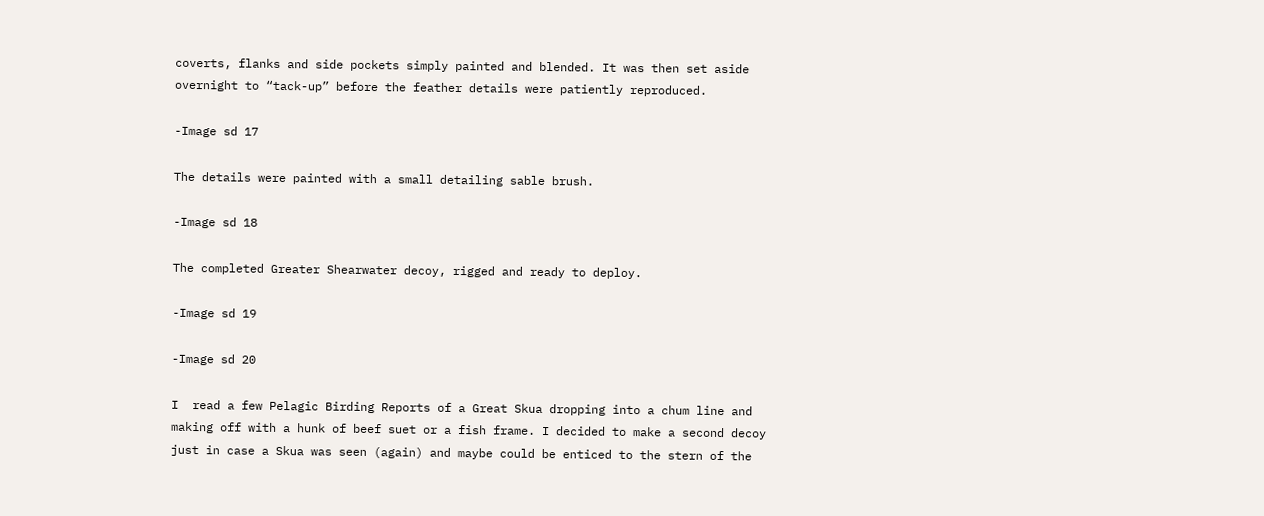coverts, flanks and side pockets simply painted and blended. It was then set aside overnight to “tack-up” before the feather details were patiently reproduced.

-Image sd 17

The details were painted with a small detailing sable brush.

-Image sd 18

The completed Greater Shearwater decoy, rigged and ready to deploy.

-Image sd 19

-Image sd 20

I  read a few Pelagic Birding Reports of a Great Skua dropping into a chum line and making off with a hunk of beef suet or a fish frame. I decided to make a second decoy just in case a Skua was seen (again) and maybe could be enticed to the stern of the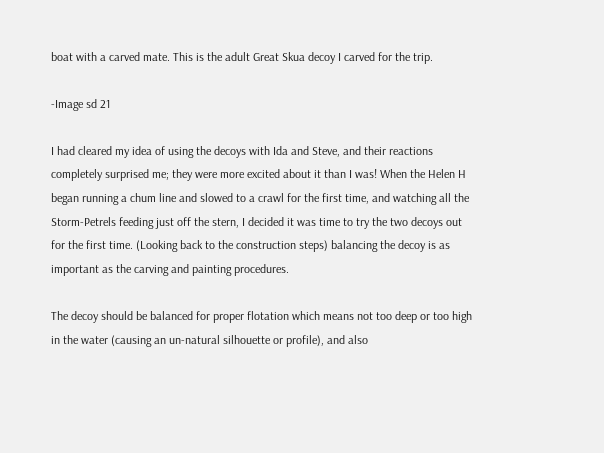boat with a carved mate. This is the adult Great Skua decoy I carved for the trip.

-Image sd 21

I had cleared my idea of using the decoys with Ida and Steve, and their reactions completely surprised me; they were more excited about it than I was! When the Helen H began running a chum line and slowed to a crawl for the first time, and watching all the Storm-Petrels feeding just off the stern, I decided it was time to try the two decoys out for the first time. (Looking back to the construction steps) balancing the decoy is as important as the carving and painting procedures.

The decoy should be balanced for proper flotation which means not too deep or too high in the water (causing an un-natural silhouette or profile), and also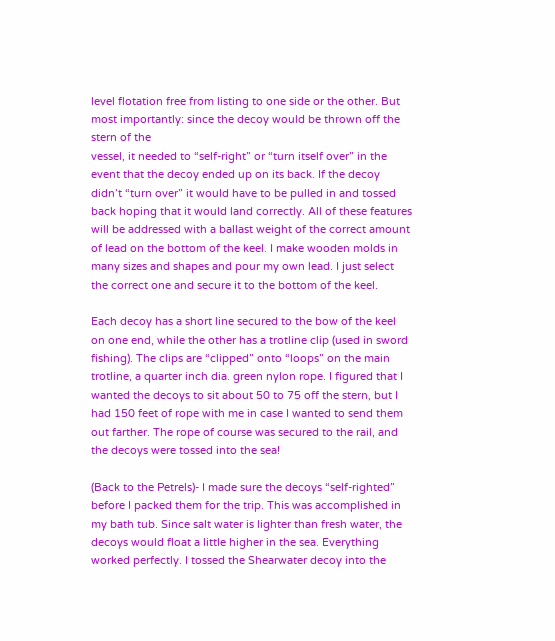level flotation free from listing to one side or the other. But most importantly: since the decoy would be thrown off the stern of the
vessel, it needed to “self-right” or “turn itself over” in the event that the decoy ended up on its back. If the decoy didn’t “turn over” it would have to be pulled in and tossed back hoping that it would land correctly. All of these features will be addressed with a ballast weight of the correct amount of lead on the bottom of the keel. I make wooden molds in many sizes and shapes and pour my own lead. I just select the correct one and secure it to the bottom of the keel.

Each decoy has a short line secured to the bow of the keel on one end, while the other has a trotline clip (used in sword fishing). The clips are “clipped” onto “loops” on the main trotline, a quarter inch dia. green nylon rope. I figured that I wanted the decoys to sit about 50 to 75 off the stern, but I had 150 feet of rope with me in case I wanted to send them out farther. The rope of course was secured to the rail, and the decoys were tossed into the sea!

(Back to the Petrels)- I made sure the decoys “self-righted” before I packed them for the trip. This was accomplished in my bath tub. Since salt water is lighter than fresh water, the decoys would float a little higher in the sea. Everything worked perfectly. I tossed the Shearwater decoy into the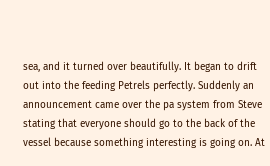sea, and it turned over beautifully. It began to drift out into the feeding Petrels perfectly. Suddenly an announcement came over the pa system from Steve stating that everyone should go to the back of the vessel because something interesting is going on. At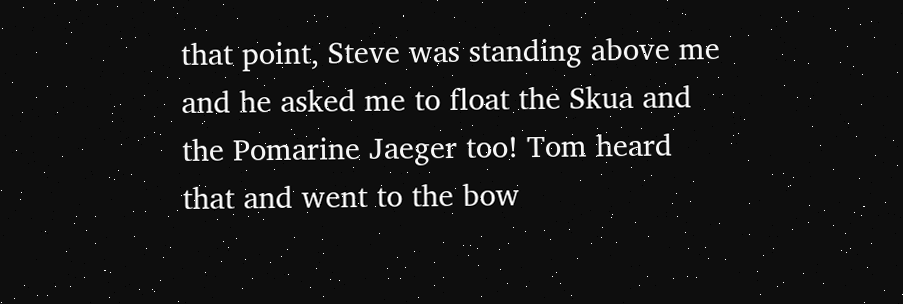that point, Steve was standing above me and he asked me to float the Skua and the Pomarine Jaeger too! Tom heard that and went to the bow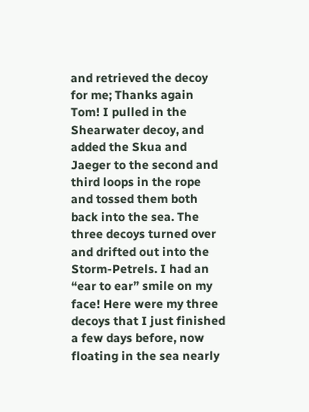and retrieved the decoy for me; Thanks again Tom! I pulled in the Shearwater decoy, and added the Skua and Jaeger to the second and third loops in the rope and tossed them both back into the sea. The three decoys turned over and drifted out into the Storm-Petrels. I had an “ear to ear” smile on my face! Here were my three decoys that I just finished a few days before, now floating in the sea nearly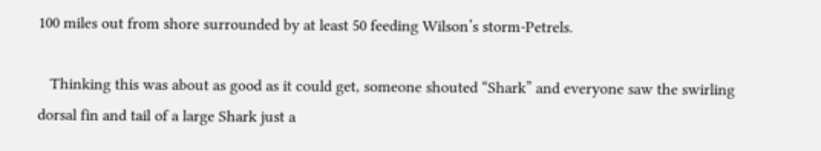100 miles out from shore surrounded by at least 50 feeding Wilson’s storm-Petrels.

   Thinking this was about as good as it could get, someone shouted “Shark” and everyone saw the swirling dorsal fin and tail of a large Shark just a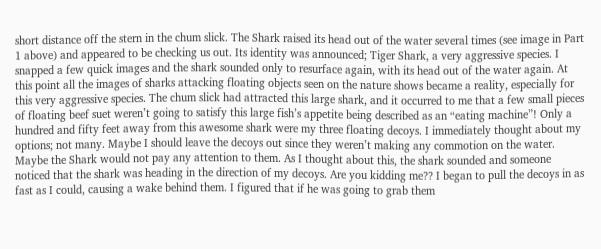short distance off the stern in the chum slick. The Shark raised its head out of the water several times (see image in Part 1 above) and appeared to be checking us out. Its identity was announced; Tiger Shark, a very aggressive species. I snapped a few quick images and the shark sounded only to resurface again, with its head out of the water again. At this point all the images of sharks attacking floating objects seen on the nature shows became a reality, especially for this very aggressive species. The chum slick had attracted this large shark, and it occurred to me that a few small pieces of floating beef suet weren’t going to satisfy this large fish’s appetite being described as an “eating machine”! Only a hundred and fifty feet away from this awesome shark were my three floating decoys. I immediately thought about my options; not many. Maybe I should leave the decoys out since they weren’t making any commotion on the water. Maybe the Shark would not pay any attention to them. As I thought about this, the shark sounded and someone noticed that the shark was heading in the direction of my decoys. Are you kidding me?? I began to pull the decoys in as fast as I could, causing a wake behind them. I figured that if he was going to grab them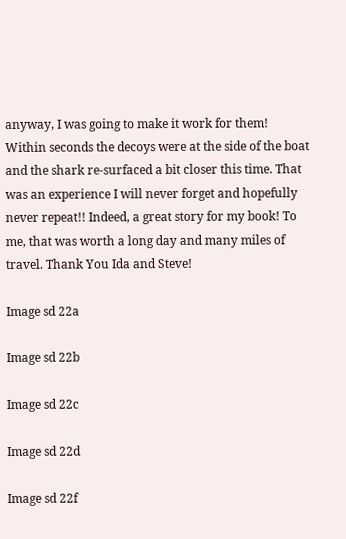anyway, I was going to make it work for them! Within seconds the decoys were at the side of the boat and the shark re-surfaced a bit closer this time. That was an experience I will never forget and hopefully never repeat!! Indeed, a great story for my book! To me, that was worth a long day and many miles of travel. Thank You Ida and Steve!

Image sd 22a

Image sd 22b

Image sd 22c

Image sd 22d

Image sd 22f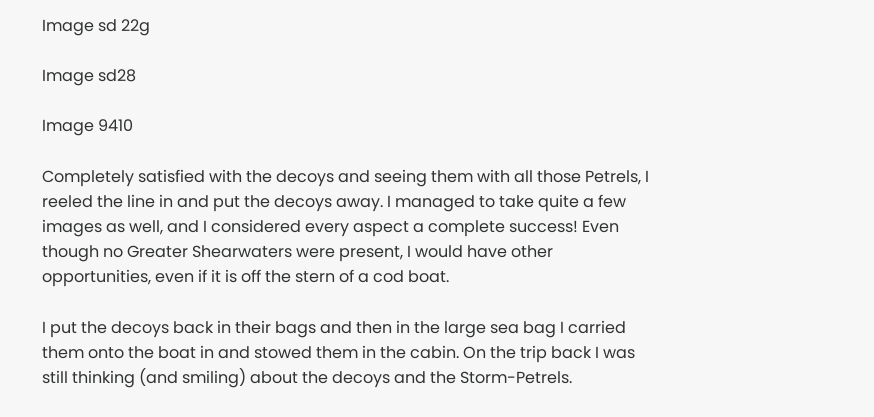Image sd 22g

Image sd28

Image 9410

Completely satisfied with the decoys and seeing them with all those Petrels, I reeled the line in and put the decoys away. I managed to take quite a few images as well, and I considered every aspect a complete success! Even though no Greater Shearwaters were present, I would have other opportunities, even if it is off the stern of a cod boat.

I put the decoys back in their bags and then in the large sea bag I carried them onto the boat in and stowed them in the cabin. On the trip back I was still thinking (and smiling) about the decoys and the Storm-Petrels.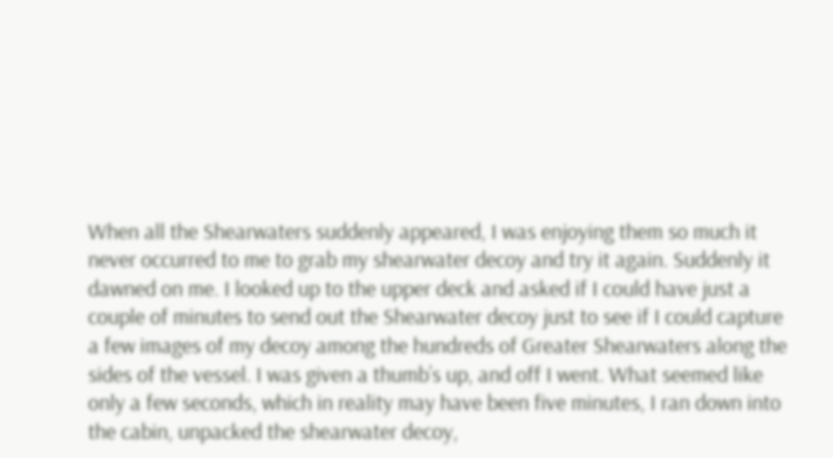When all the Shearwaters suddenly appeared, I was enjoying them so much it never occurred to me to grab my shearwater decoy and try it again. Suddenly it dawned on me. I looked up to the upper deck and asked if I could have just a couple of minutes to send out the Shearwater decoy just to see if I could capture a few images of my decoy among the hundreds of Greater Shearwaters along the sides of the vessel. I was given a thumb’s up, and off I went. What seemed like only a few seconds, which in reality may have been five minutes, I ran down into the cabin, unpacked the shearwater decoy,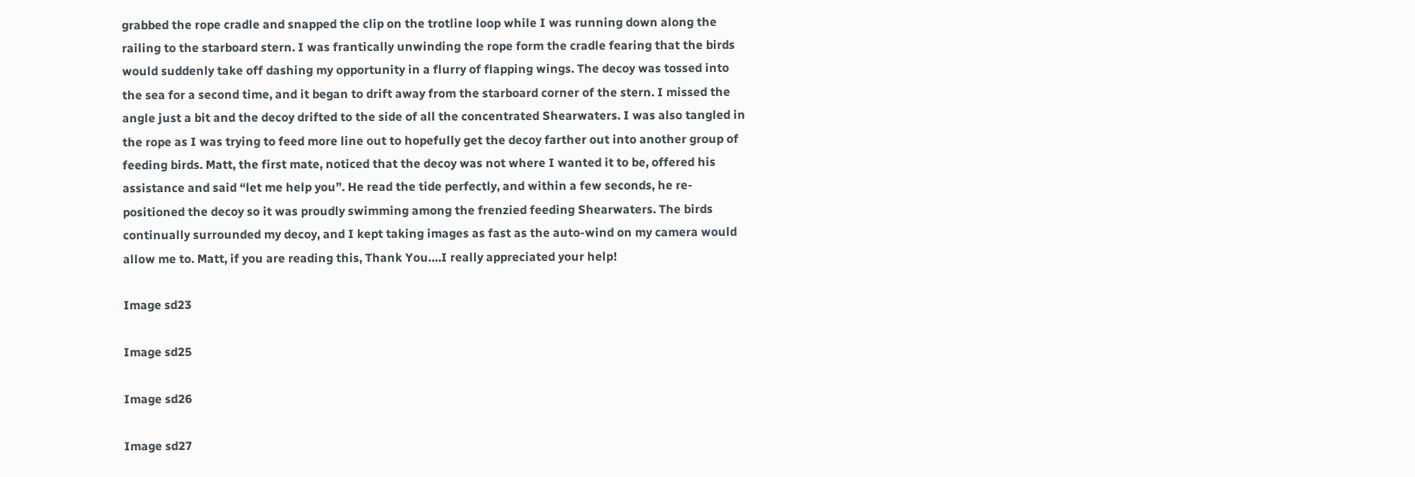grabbed the rope cradle and snapped the clip on the trotline loop while I was running down along the railing to the starboard stern. I was frantically unwinding the rope form the cradle fearing that the birds would suddenly take off dashing my opportunity in a flurry of flapping wings. The decoy was tossed into the sea for a second time, and it began to drift away from the starboard corner of the stern. I missed the angle just a bit and the decoy drifted to the side of all the concentrated Shearwaters. I was also tangled in the rope as I was trying to feed more line out to hopefully get the decoy farther out into another group of feeding birds. Matt, the first mate, noticed that the decoy was not where I wanted it to be, offered his assistance and said “let me help you”. He read the tide perfectly, and within a few seconds, he re-positioned the decoy so it was proudly swimming among the frenzied feeding Shearwaters. The birds continually surrounded my decoy, and I kept taking images as fast as the auto-wind on my camera would allow me to. Matt, if you are reading this, Thank You….I really appreciated your help!

Image sd23

Image sd25

Image sd26

Image sd27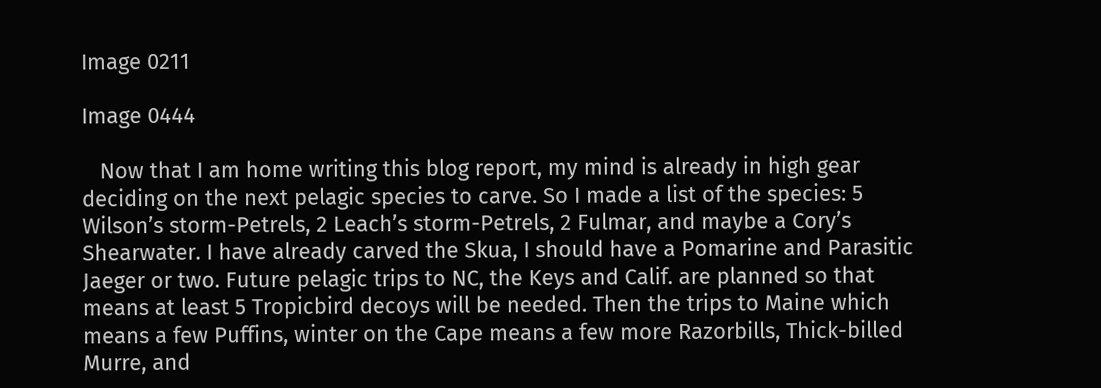Image 0211

Image 0444

   Now that I am home writing this blog report, my mind is already in high gear deciding on the next pelagic species to carve. So I made a list of the species: 5 Wilson’s storm-Petrels, 2 Leach’s storm-Petrels, 2 Fulmar, and maybe a Cory’s Shearwater. I have already carved the Skua, I should have a Pomarine and Parasitic Jaeger or two. Future pelagic trips to NC, the Keys and Calif. are planned so that means at least 5 Tropicbird decoys will be needed. Then the trips to Maine which means a few Puffins, winter on the Cape means a few more Razorbills, Thick-billed Murre, and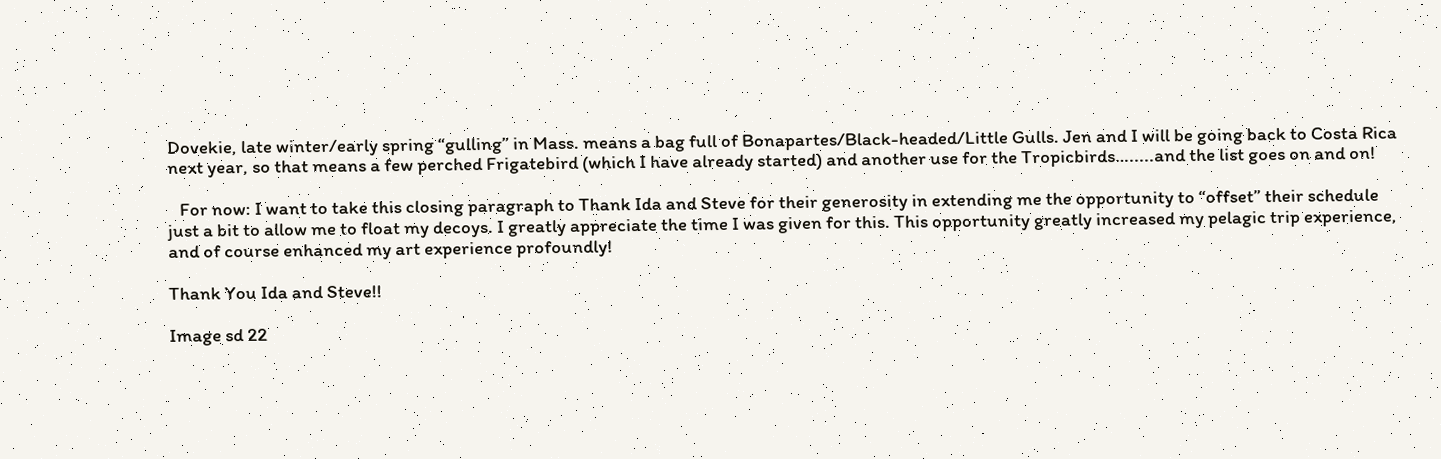Dovekie, late winter/early spring “gulling” in Mass. means a bag full of Bonapartes/Black-headed/Little Gulls. Jen and I will be going back to Costa Rica next year, so that means a few perched Frigatebird (which I have already started) and another use for the Tropicbirds….....and the list goes on and on!

   For now: I want to take this closing paragraph to Thank Ida and Steve for their generosity in extending me the opportunity to “offset” their schedule just a bit to allow me to float my decoys. I greatly appreciate the time I was given for this. This opportunity greatly increased my pelagic trip experience, and of course enhanced my art experience profoundly!

Thank You Ida and Steve!!

Image sd 22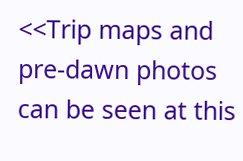<<Trip maps and pre-dawn photos can be seen at this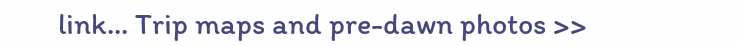link... Trip maps and pre-dawn photos >>